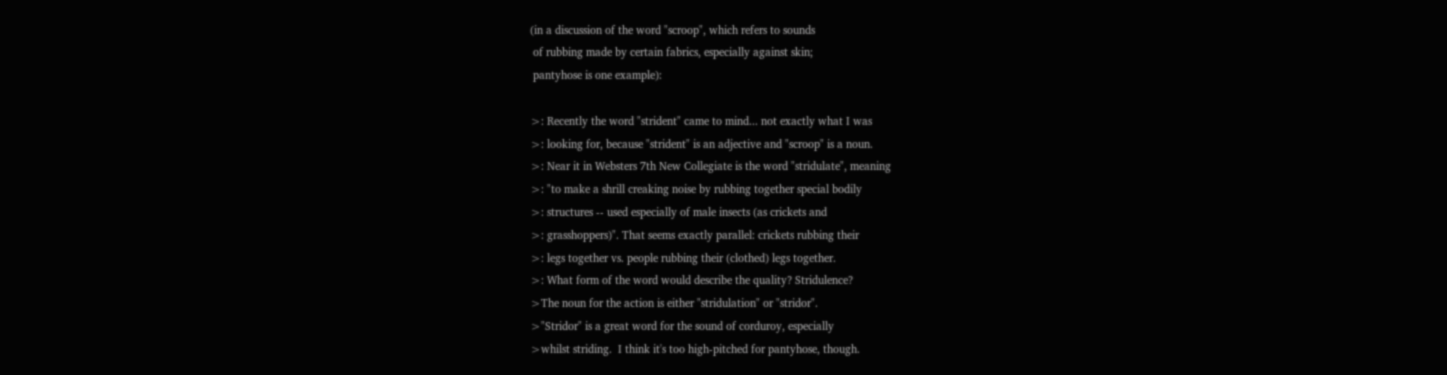(in a discussion of the word "scroop", which refers to sounds
 of rubbing made by certain fabrics, especially against skin;
 pantyhose is one example):

>: Recently the word "strident" came to mind... not exactly what I was
>: looking for, because "strident" is an adjective and "scroop" is a noun.
>: Near it in Websters 7th New Collegiate is the word "stridulate", meaning
>: "to make a shrill creaking noise by rubbing together special bodily
>: structures -- used especially of male insects (as crickets and
>: grasshoppers)". That seems exactly parallel: crickets rubbing their
>: legs together vs. people rubbing their (clothed) legs together.
>: What form of the word would describe the quality? Stridulence?
>The noun for the action is either "stridulation" or "stridor".
>"Stridor" is a great word for the sound of corduroy, especially
>whilst striding.  I think it's too high-pitched for pantyhose, though.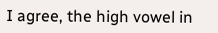I agree, the high vowel in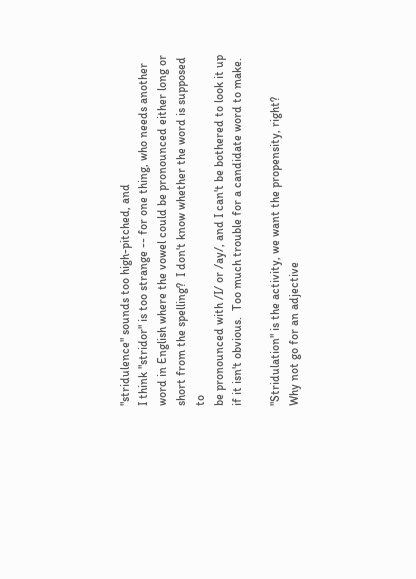"stridulence" sounds too high-pitched, and
I think "stridor" is too strange -- for one thing, who needs another
word in English where the vowel could be pronounced either long or
short from the spelling?  I don't know whether the word is supposed to
be pronounced with /I/ or /ay/, and I can't be bothered to look it up
if it isn't obvious.  Too much trouble for a candidate word to make.

"Stridulation" is the activity, we want the propensity, right?
Why not go for an adjective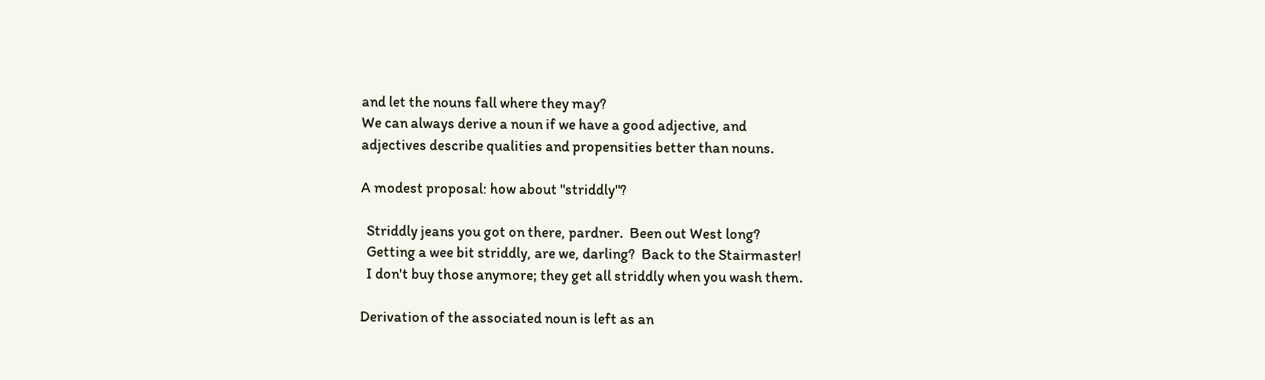and let the nouns fall where they may?
We can always derive a noun if we have a good adjective, and
adjectives describe qualities and propensities better than nouns.

A modest proposal: how about "striddly"?

  Striddly jeans you got on there, pardner.  Been out West long?
  Getting a wee bit striddly, are we, darling?  Back to the Stairmaster!
  I don't buy those anymore; they get all striddly when you wash them.

Derivation of the associated noun is left as an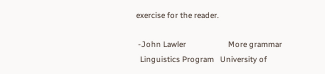exercise for the reader.

 -John Lawler                     More grammar
  Linguistics Program   University of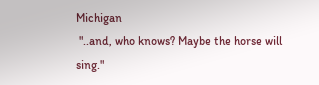Michigan
 "..and, who knows? Maybe the horse will sing."